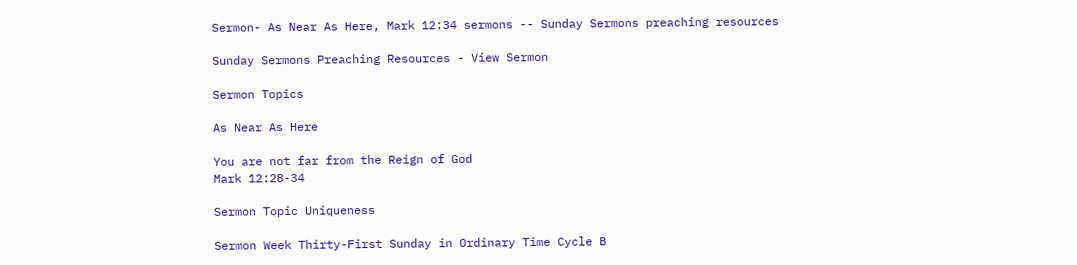Sermon- As Near As Here, Mark 12:34 sermons -- Sunday Sermons preaching resources

Sunday Sermons Preaching Resources - View Sermon

Sermon Topics

As Near As Here

You are not far from the Reign of God
Mark 12:28-34

Sermon Topic Uniqueness

Sermon Week Thirty-First Sunday in Ordinary Time Cycle B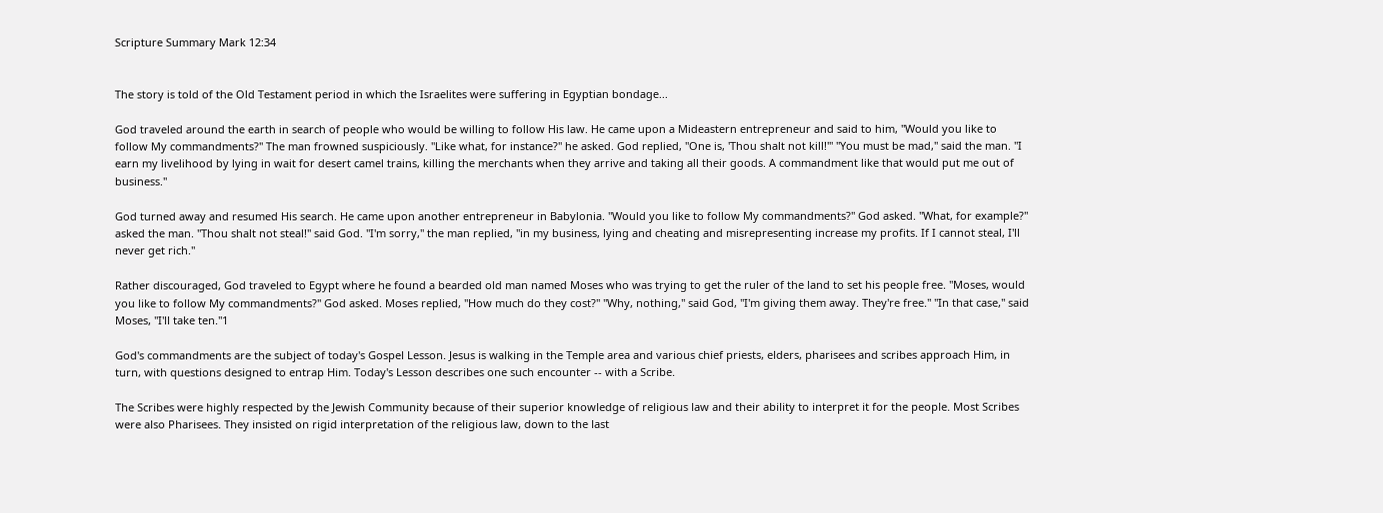Scripture Summary Mark 12:34


The story is told of the Old Testament period in which the Israelites were suffering in Egyptian bondage...

God traveled around the earth in search of people who would be willing to follow His law. He came upon a Mideastern entrepreneur and said to him, "Would you like to follow My commandments?" The man frowned suspiciously. "Like what, for instance?" he asked. God replied, "One is, 'Thou shalt not kill!'" "You must be mad," said the man. "I earn my livelihood by lying in wait for desert camel trains, killing the merchants when they arrive and taking all their goods. A commandment like that would put me out of business."

God turned away and resumed His search. He came upon another entrepreneur in Babylonia. "Would you like to follow My commandments?" God asked. "What, for example?" asked the man. "Thou shalt not steal!" said God. "I'm sorry," the man replied, "in my business, lying and cheating and misrepresenting increase my profits. If I cannot steal, I'll never get rich."

Rather discouraged, God traveled to Egypt where he found a bearded old man named Moses who was trying to get the ruler of the land to set his people free. "Moses, would you like to follow My commandments?" God asked. Moses replied, "How much do they cost?" "Why, nothing," said God, "I'm giving them away. They're free." "In that case," said Moses, "I'll take ten."1

God's commandments are the subject of today's Gospel Lesson. Jesus is walking in the Temple area and various chief priests, elders, pharisees and scribes approach Him, in turn, with questions designed to entrap Him. Today's Lesson describes one such encounter -- with a Scribe.

The Scribes were highly respected by the Jewish Community because of their superior knowledge of religious law and their ability to interpret it for the people. Most Scribes were also Pharisees. They insisted on rigid interpretation of the religious law, down to the last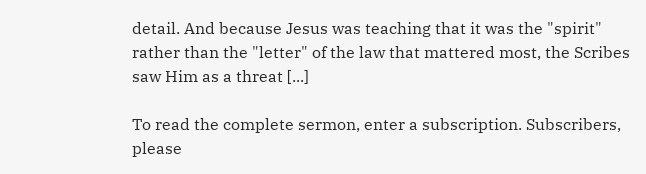detail. And because Jesus was teaching that it was the "spirit" rather than the "letter" of the law that mattered most, the Scribes saw Him as a threat [...]

To read the complete sermon, enter a subscription. Subscribers, please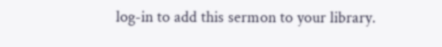log-in to add this sermon to your library.